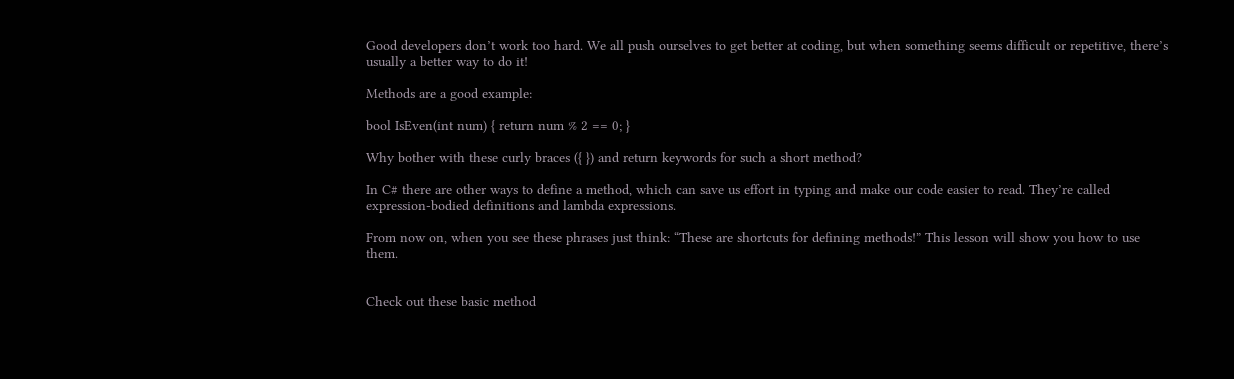Good developers don’t work too hard. We all push ourselves to get better at coding, but when something seems difficult or repetitive, there’s usually a better way to do it!

Methods are a good example:

bool IsEven(int num) { return num % 2 == 0; }

Why bother with these curly braces ({ }) and return keywords for such a short method?

In C# there are other ways to define a method, which can save us effort in typing and make our code easier to read. They’re called expression-bodied definitions and lambda expressions.

From now on, when you see these phrases just think: “These are shortcuts for defining methods!” This lesson will show you how to use them.


Check out these basic method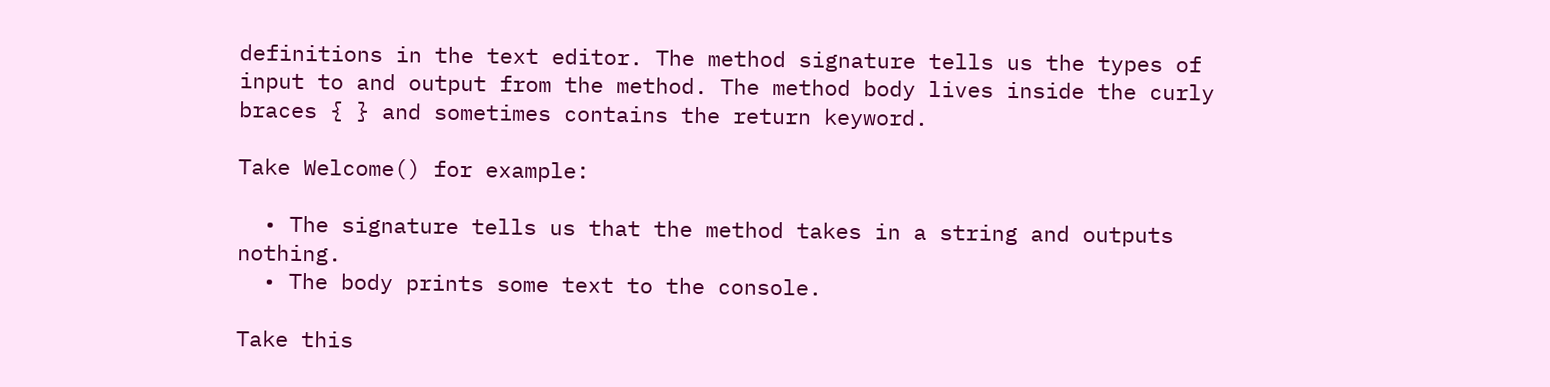definitions in the text editor. The method signature tells us the types of input to and output from the method. The method body lives inside the curly braces { } and sometimes contains the return keyword.

Take Welcome() for example:

  • The signature tells us that the method takes in a string and outputs nothing.
  • The body prints some text to the console.

Take this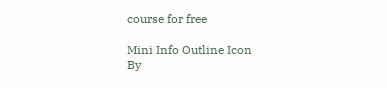course for free

Mini Info Outline Icon
By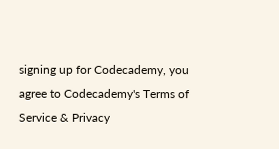signing up for Codecademy, you agree to Codecademy's Terms of Service & Privacy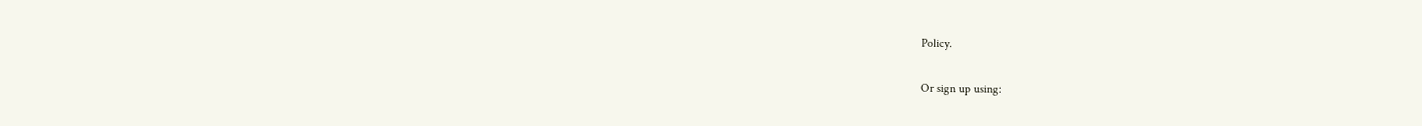Policy.

Or sign up using: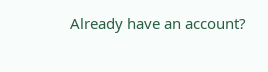Already have an account?